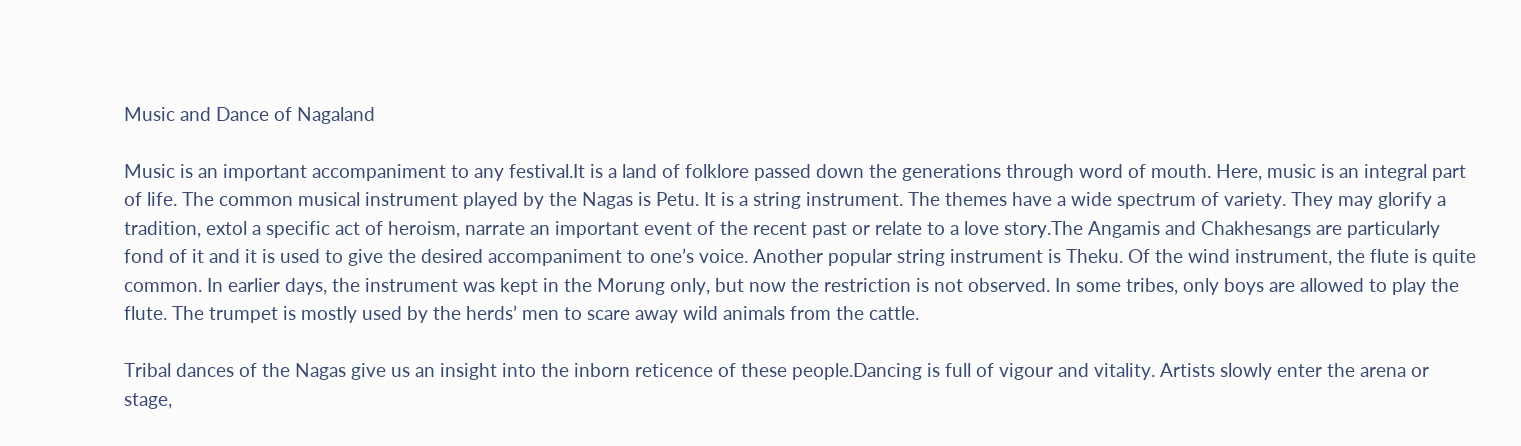Music and Dance of Nagaland

Music is an important accompaniment to any festival.It is a land of folklore passed down the generations through word of mouth. Here, music is an integral part of life. The common musical instrument played by the Nagas is Petu. It is a string instrument. The themes have a wide spectrum of variety. They may glorify a tradition, extol a specific act of heroism, narrate an important event of the recent past or relate to a love story.The Angamis and Chakhesangs are particularly fond of it and it is used to give the desired accompaniment to one’s voice. Another popular string instrument is Theku. Of the wind instrument, the flute is quite common. In earlier days, the instrument was kept in the Morung only, but now the restriction is not observed. In some tribes, only boys are allowed to play the flute. The trumpet is mostly used by the herds’ men to scare away wild animals from the cattle.

Tribal dances of the Nagas give us an insight into the inborn reticence of these people.Dancing is full of vigour and vitality. Artists slowly enter the arena or stage,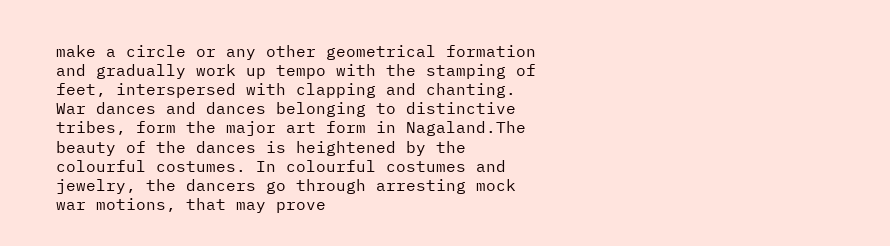make a circle or any other geometrical formation and gradually work up tempo with the stamping of feet, interspersed with clapping and chanting. War dances and dances belonging to distinctive tribes, form the major art form in Nagaland.The beauty of the dances is heightened by the colourful costumes. In colourful costumes and jewelry, the dancers go through arresting mock war motions, that may prove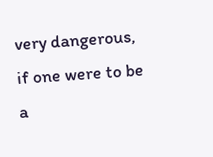very dangerous, if one were to be a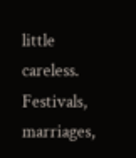little careless. Festivals, marriages,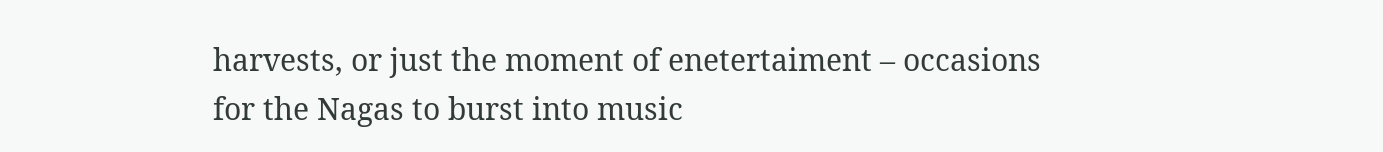harvests, or just the moment of enetertaiment – occasions for the Nagas to burst into music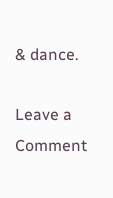& dance.

Leave a Comment